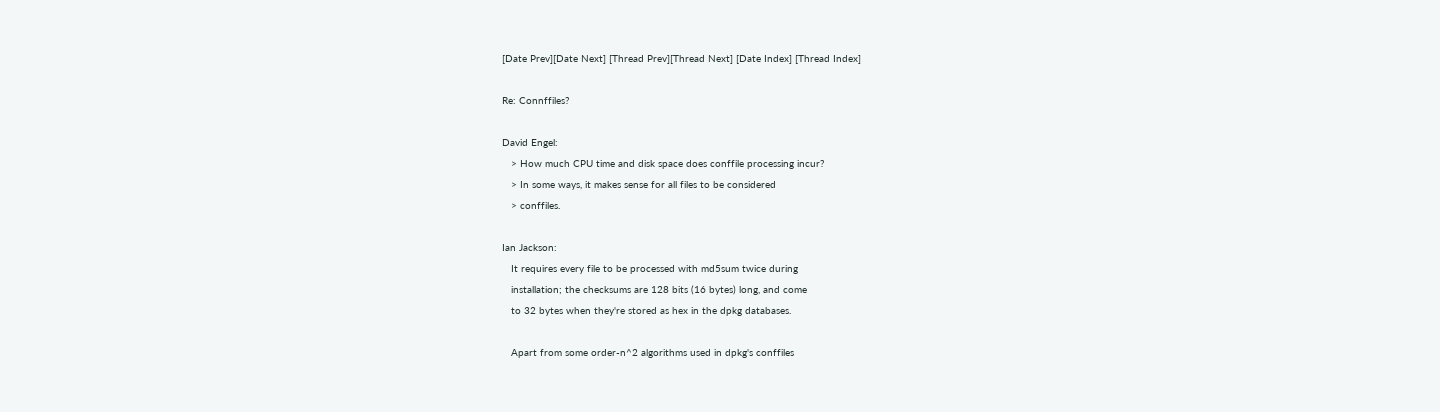[Date Prev][Date Next] [Thread Prev][Thread Next] [Date Index] [Thread Index]

Re: Connffiles?

David Engel:
   > How much CPU time and disk space does conffile processing incur?
   > In some ways, it makes sense for all files to be considered
   > conffiles.

Ian Jackson:
   It requires every file to be processed with md5sum twice during
   installation; the checksums are 128 bits (16 bytes) long, and come
   to 32 bytes when they're stored as hex in the dpkg databases.

   Apart from some order-n^2 algorithms used in dpkg's conffiles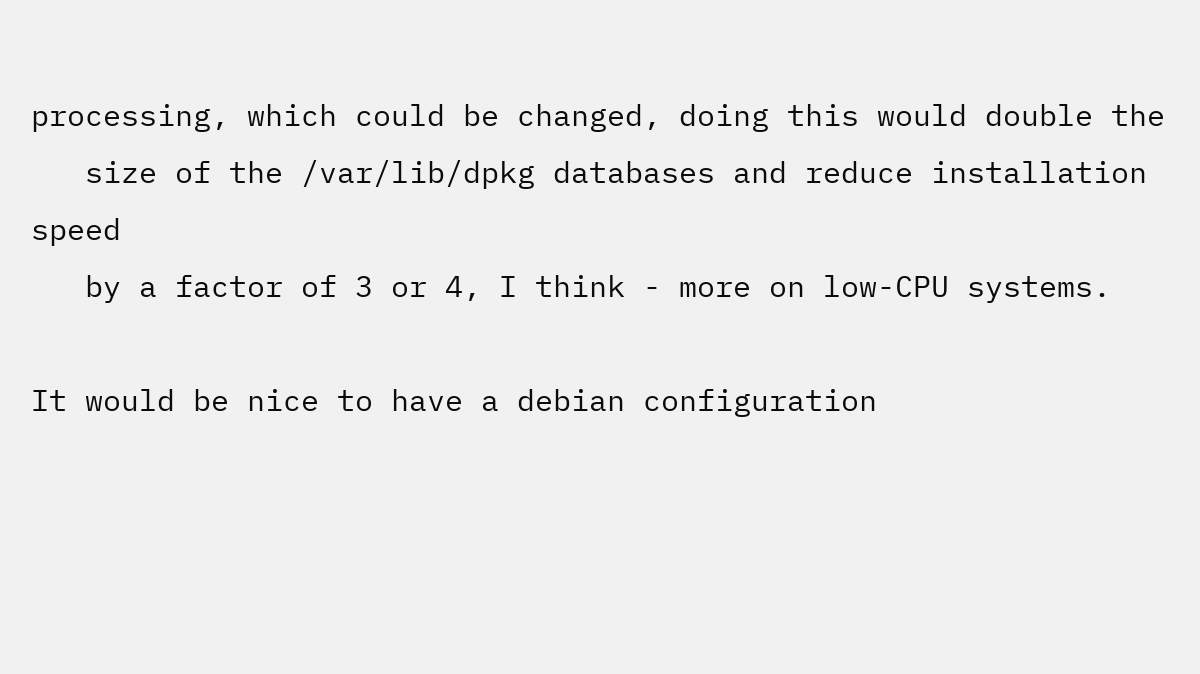processing, which could be changed, doing this would double the
   size of the /var/lib/dpkg databases and reduce installation speed
   by a factor of 3 or 4, I think - more on low-CPU systems.

It would be nice to have a debian configuration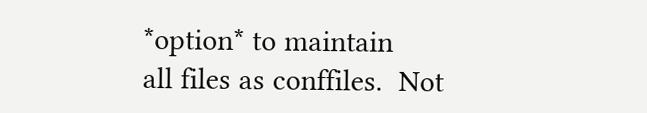*option* to maintain
all files as conffiles.  Not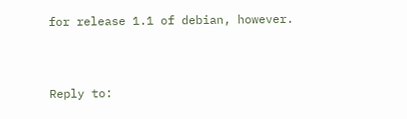for release 1.1 of debian, however.


Reply to: